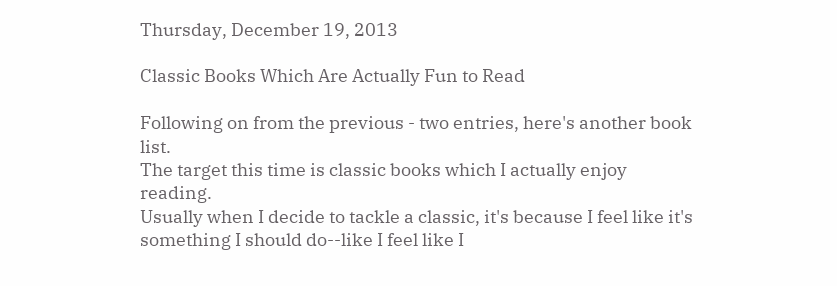Thursday, December 19, 2013

Classic Books Which Are Actually Fun to Read

Following on from the previous - two entries, here's another book list.
The target this time is classic books which I actually enjoy reading.
Usually when I decide to tackle a classic, it's because I feel like it's something I should do--like I feel like I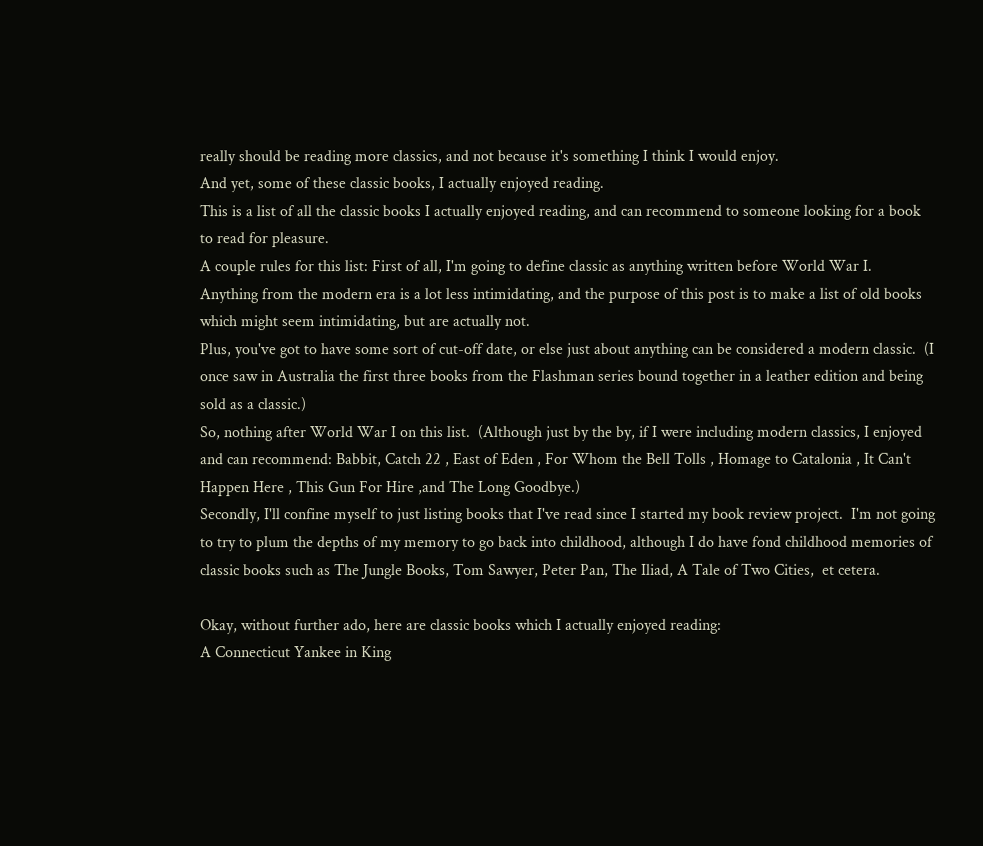really should be reading more classics, and not because it's something I think I would enjoy.
And yet, some of these classic books, I actually enjoyed reading.
This is a list of all the classic books I actually enjoyed reading, and can recommend to someone looking for a book to read for pleasure.
A couple rules for this list: First of all, I'm going to define classic as anything written before World War I.  Anything from the modern era is a lot less intimidating, and the purpose of this post is to make a list of old books which might seem intimidating, but are actually not.
Plus, you've got to have some sort of cut-off date, or else just about anything can be considered a modern classic.  (I once saw in Australia the first three books from the Flashman series bound together in a leather edition and being sold as a classic.)
So, nothing after World War I on this list.  (Although just by the by, if I were including modern classics, I enjoyed and can recommend: Babbit, Catch 22 , East of Eden , For Whom the Bell Tolls , Homage to Catalonia , It Can't Happen Here , This Gun For Hire ,and The Long Goodbye.)
Secondly, I'll confine myself to just listing books that I've read since I started my book review project.  I'm not going to try to plum the depths of my memory to go back into childhood, although I do have fond childhood memories of classic books such as The Jungle Books, Tom Sawyer, Peter Pan, The Iliad, A Tale of Two Cities,  et cetera.

Okay, without further ado, here are classic books which I actually enjoyed reading:
A Connecticut Yankee in King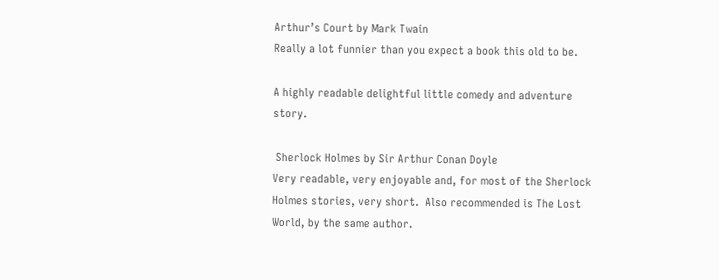Arthur’s Court by Mark Twain
Really a lot funnier than you expect a book this old to be.

A highly readable delightful little comedy and adventure story.

 Sherlock Holmes by Sir Arthur Conan Doyle
Very readable, very enjoyable and, for most of the Sherlock Holmes stories, very short.  Also recommended is The Lost World, by the same author.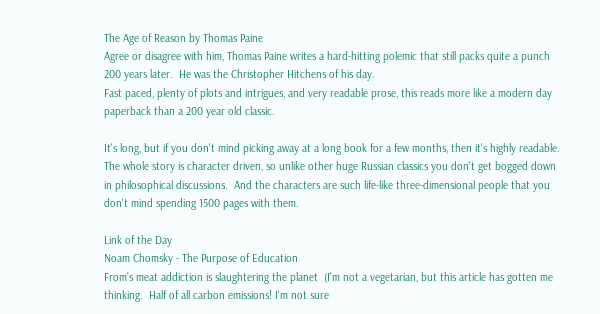The Age of Reason by Thomas Paine
Agree or disagree with him, Thomas Paine writes a hard-hitting polemic that still packs quite a punch 200 years later.  He was the Christopher Hitchens of his day.
Fast paced, plenty of plots and intrigues, and very readable prose, this reads more like a modern day paperback than a 200 year old classic.

It's long, but if you don't mind picking away at a long book for a few months, then it's highly readable.  The whole story is character driven, so unlike other huge Russian classics you don't get bogged down in philosophical discussions.  And the characters are such life-like three-dimensional people that you don't mind spending 1500 pages with them.

Link of the Day
Noam Chomsky - The Purpose of Education
From’s meat addiction is slaughtering the planet  (I'm not a vegetarian, but this article has gotten me thinking.  Half of all carbon emissions! I'm not sure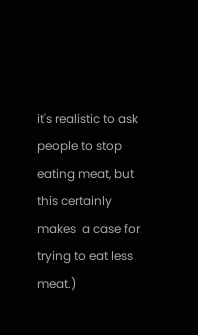it's realistic to ask people to stop eating meat, but this certainly makes  a case for trying to eat less meat.)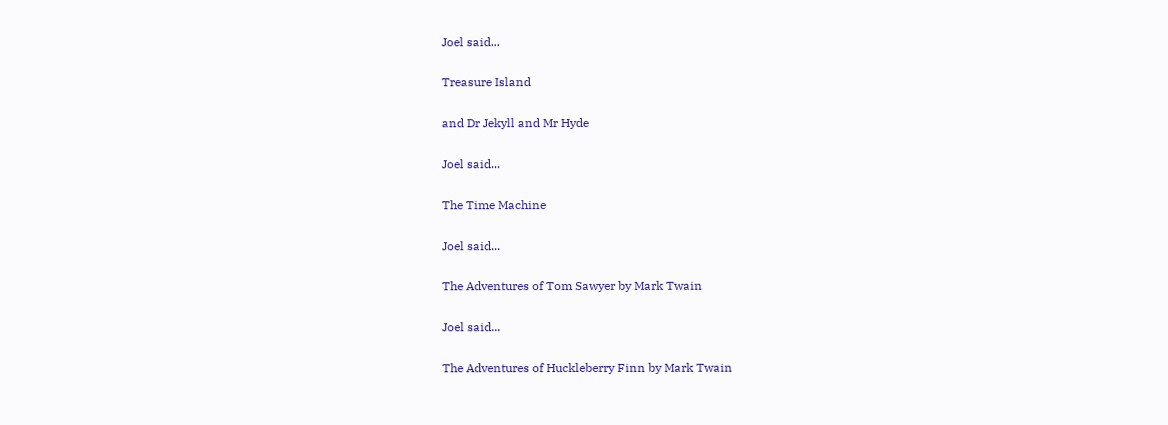Joel said...

Treasure Island

and Dr Jekyll and Mr Hyde

Joel said...

The Time Machine

Joel said...

The Adventures of Tom Sawyer by Mark Twain

Joel said...

The Adventures of Huckleberry Finn by Mark Twain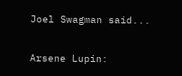Joel Swagman said...


Arsene Lupin: